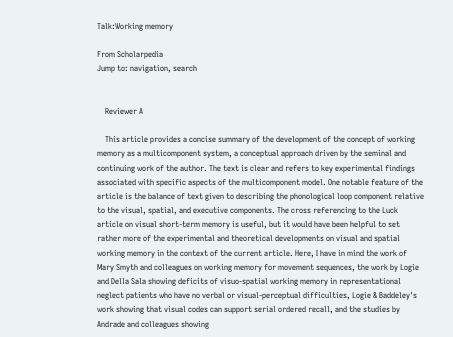Talk:Working memory

From Scholarpedia
Jump to: navigation, search


    Reviewer A

    This article provides a concise summary of the development of the concept of working memory as a multicomponent system, a conceptual approach driven by the seminal and continuing work of the author. The text is clear and refers to key experimental findings associated with specific aspects of the multicomponent model. One notable feature of the article is the balance of text given to describing the phonological loop component relative to the visual, spatial, and executive components. The cross referencing to the Luck article on visual short-term memory is useful, but it would have been helpful to set rather more of the experimental and theoretical developments on visual and spatial working memory in the context of the current article. Here, I have in mind the work of Mary Smyth and colleagues on working memory for movement sequences, the work by Logie and Della Sala showing deficits of visuo-spatial working memory in representational neglect patients who have no verbal or visual-perceptual difficulties, Logie & Baddeley's work showing that visual codes can support serial ordered recall, and the studies by Andrade and colleagues showing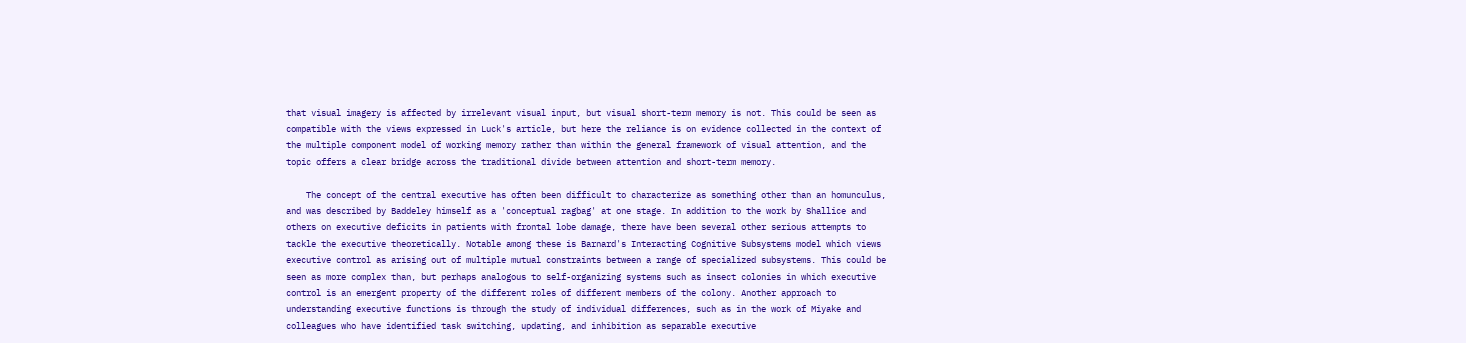that visual imagery is affected by irrelevant visual input, but visual short-term memory is not. This could be seen as compatible with the views expressed in Luck's article, but here the reliance is on evidence collected in the context of the multiple component model of working memory rather than within the general framework of visual attention, and the topic offers a clear bridge across the traditional divide between attention and short-term memory.

    The concept of the central executive has often been difficult to characterize as something other than an homunculus, and was described by Baddeley himself as a 'conceptual ragbag' at one stage. In addition to the work by Shallice and others on executive deficits in patients with frontal lobe damage, there have been several other serious attempts to tackle the executive theoretically. Notable among these is Barnard's Interacting Cognitive Subsystems model which views executive control as arising out of multiple mutual constraints between a range of specialized subsystems. This could be seen as more complex than, but perhaps analogous to self-organizing systems such as insect colonies in which executive control is an emergent property of the different roles of different members of the colony. Another approach to understanding executive functions is through the study of individual differences, such as in the work of Miyake and colleagues who have identified task switching, updating, and inhibition as separable executive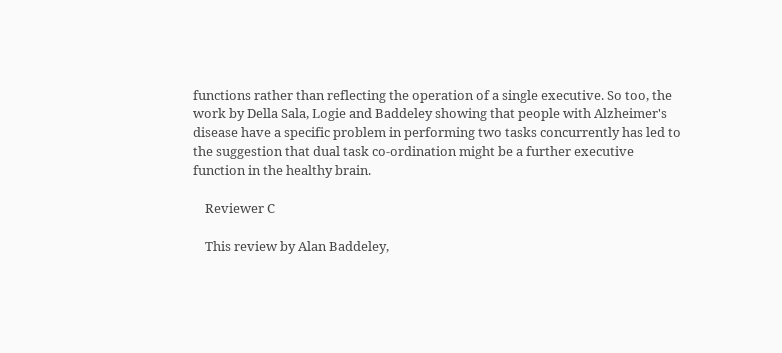functions rather than reflecting the operation of a single executive. So too, the work by Della Sala, Logie and Baddeley showing that people with Alzheimer's disease have a specific problem in performing two tasks concurrently has led to the suggestion that dual task co-ordination might be a further executive function in the healthy brain.

    Reviewer C

    This review by Alan Baddeley,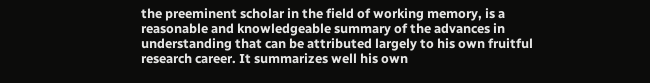the preeminent scholar in the field of working memory, is a reasonable and knowledgeable summary of the advances in understanding that can be attributed largely to his own fruitful research career. It summarizes well his own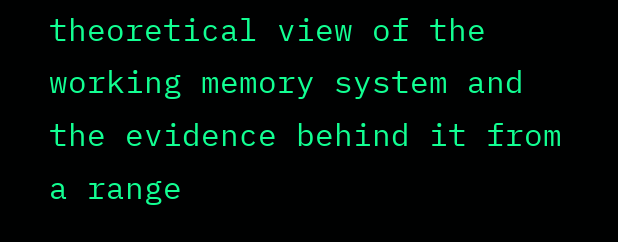theoretical view of the working memory system and the evidence behind it from a range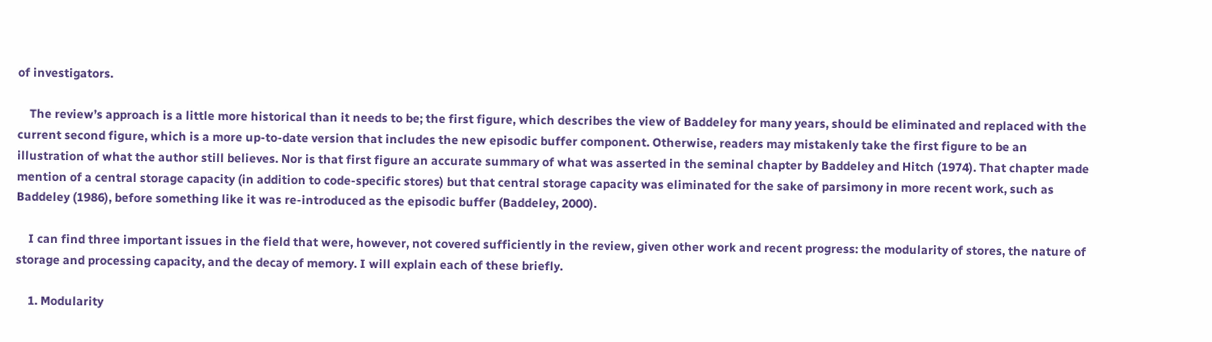of investigators.

    The review’s approach is a little more historical than it needs to be; the first figure, which describes the view of Baddeley for many years, should be eliminated and replaced with the current second figure, which is a more up-to-date version that includes the new episodic buffer component. Otherwise, readers may mistakenly take the first figure to be an illustration of what the author still believes. Nor is that first figure an accurate summary of what was asserted in the seminal chapter by Baddeley and Hitch (1974). That chapter made mention of a central storage capacity (in addition to code-specific stores) but that central storage capacity was eliminated for the sake of parsimony in more recent work, such as Baddeley (1986), before something like it was re-introduced as the episodic buffer (Baddeley, 2000).

    I can find three important issues in the field that were, however, not covered sufficiently in the review, given other work and recent progress: the modularity of stores, the nature of storage and processing capacity, and the decay of memory. I will explain each of these briefly.

    1. Modularity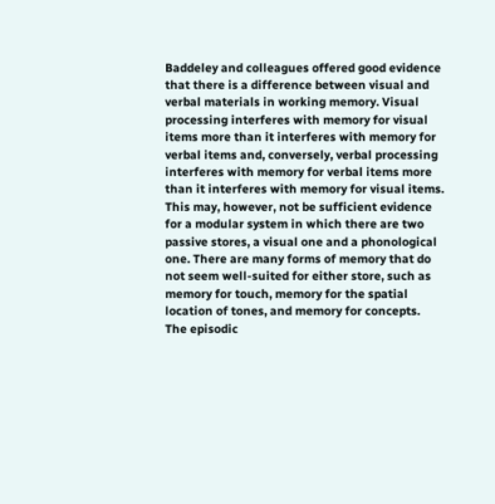Baddeley and colleagues offered good evidence that there is a difference between visual and verbal materials in working memory. Visual processing interferes with memory for visual items more than it interferes with memory for verbal items and, conversely, verbal processing interferes with memory for verbal items more than it interferes with memory for visual items. This may, however, not be sufficient evidence for a modular system in which there are two passive stores, a visual one and a phonological one. There are many forms of memory that do not seem well-suited for either store, such as memory for touch, memory for the spatial location of tones, and memory for concepts. The episodic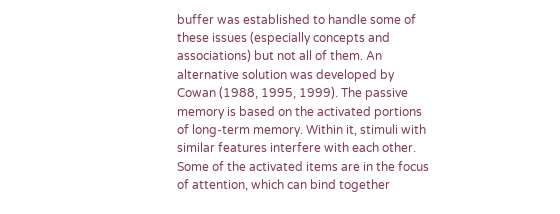buffer was established to handle some of these issues (especially concepts and associations) but not all of them. An alternative solution was developed by Cowan (1988, 1995, 1999). The passive memory is based on the activated portions of long-term memory. Within it, stimuli with similar features interfere with each other. Some of the activated items are in the focus of attention, which can bind together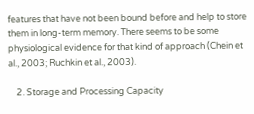features that have not been bound before and help to store them in long-term memory. There seems to be some physiological evidence for that kind of approach (Chein et al., 2003; Ruchkin et al., 2003).

    2. Storage and Processing Capacity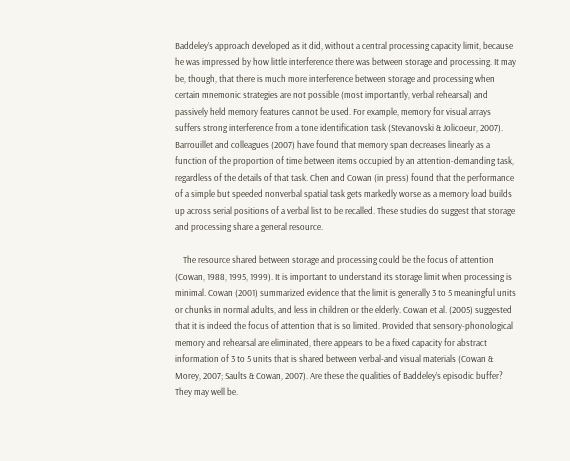Baddeley’s approach developed as it did, without a central processing capacity limit, because he was impressed by how little interference there was between storage and processing. It may be, though, that there is much more interference between storage and processing when certain mnemonic strategies are not possible (most importantly, verbal rehearsal) and passively held memory features cannot be used. For example, memory for visual arrays suffers strong interference from a tone identification task (Stevanovski & Jolicoeur, 2007). Barrouillet and colleagues (2007) have found that memory span decreases linearly as a function of the proportion of time between items occupied by an attention-demanding task, regardless of the details of that task. Chen and Cowan (in press) found that the performance of a simple but speeded nonverbal spatial task gets markedly worse as a memory load builds up across serial positions of a verbal list to be recalled. These studies do suggest that storage and processing share a general resource.

    The resource shared between storage and processing could be the focus of attention (Cowan, 1988, 1995, 1999). It is important to understand its storage limit when processing is minimal. Cowan (2001) summarized evidence that the limit is generally 3 to 5 meaningful units or chunks in normal adults, and less in children or the elderly. Cowan et al. (2005) suggested that it is indeed the focus of attention that is so limited. Provided that sensory-phonological memory and rehearsal are eliminated, there appears to be a fixed capacity for abstract information of 3 to 5 units that is shared between verbal-and visual materials (Cowan & Morey, 2007; Saults & Cowan, 2007). Are these the qualities of Baddeley’s episodic buffer? They may well be.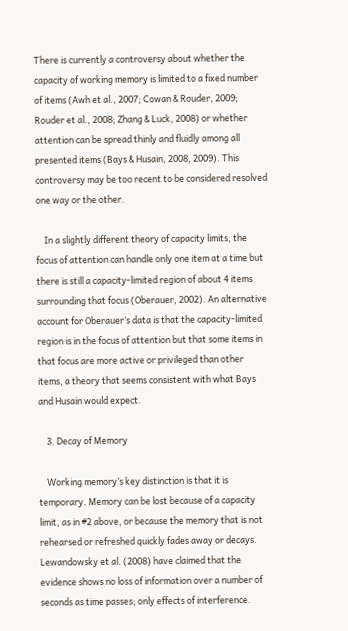There is currently a controversy about whether the capacity of working memory is limited to a fixed number of items (Awh et al., 2007; Cowan & Rouder, 2009; Rouder et al., 2008; Zhang & Luck, 2008) or whether attention can be spread thinly and fluidly among all presented items (Bays & Husain, 2008, 2009). This controversy may be too recent to be considered resolved one way or the other.

    In a slightly different theory of capacity limits, the focus of attention can handle only one item at a time but there is still a capacity-limited region of about 4 items surrounding that focus (Oberauer, 2002). An alternative account for Oberauer’s data is that the capacity-limited region is in the focus of attention but that some items in that focus are more active or privileged than other items, a theory that seems consistent with what Bays and Husain would expect.

    3. Decay of Memory

    Working memory’s key distinction is that it is temporary. Memory can be lost because of a capacity limit, as in #2 above, or because the memory that is not rehearsed or refreshed quickly fades away or decays. Lewandowsky et al. (2008) have claimed that the evidence shows no loss of information over a number of seconds as time passes; only effects of interference.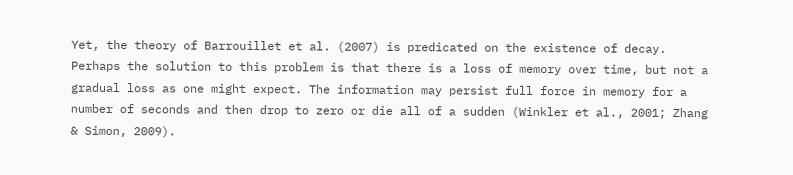Yet, the theory of Barrouillet et al. (2007) is predicated on the existence of decay. Perhaps the solution to this problem is that there is a loss of memory over time, but not a gradual loss as one might expect. The information may persist full force in memory for a number of seconds and then drop to zero or die all of a sudden (Winkler et al., 2001; Zhang & Simon, 2009).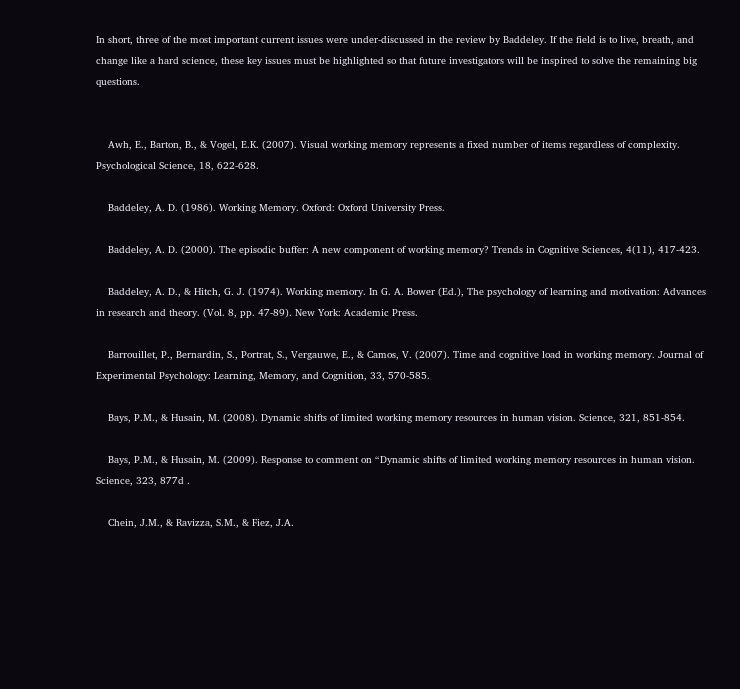In short, three of the most important current issues were under-discussed in the review by Baddeley. If the field is to live, breath, and change like a hard science, these key issues must be highlighted so that future investigators will be inspired to solve the remaining big questions.


    Awh, E., Barton, B., & Vogel, E.K. (2007). Visual working memory represents a fixed number of items regardless of complexity. Psychological Science, 18, 622-628.

    Baddeley, A. D. (1986). Working Memory. Oxford: Oxford University Press.

    Baddeley, A. D. (2000). The episodic buffer: A new component of working memory? Trends in Cognitive Sciences, 4(11), 417-423.

    Baddeley, A. D., & Hitch, G. J. (1974). Working memory. In G. A. Bower (Ed.), The psychology of learning and motivation: Advances in research and theory. (Vol. 8, pp. 47-89). New York: Academic Press.

    Barrouillet, P., Bernardin, S., Portrat, S., Vergauwe, E., & Camos, V. (2007). Time and cognitive load in working memory. Journal of Experimental Psychology: Learning, Memory, and Cognition, 33, 570-585.

    Bays, P.M., & Husain, M. (2008). Dynamic shifts of limited working memory resources in human vision. Science, 321, 851-854.

    Bays, P.M., & Husain, M. (2009). Response to comment on “Dynamic shifts of limited working memory resources in human vision. Science, 323, 877d .

    Chein, J.M., & Ravizza, S.M., & Fiez, J.A.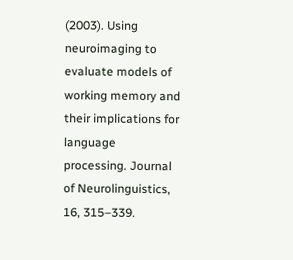(2003). Using neuroimaging to evaluate models of working memory and their implications for language processing. Journal of Neurolinguistics, 16, 315–339.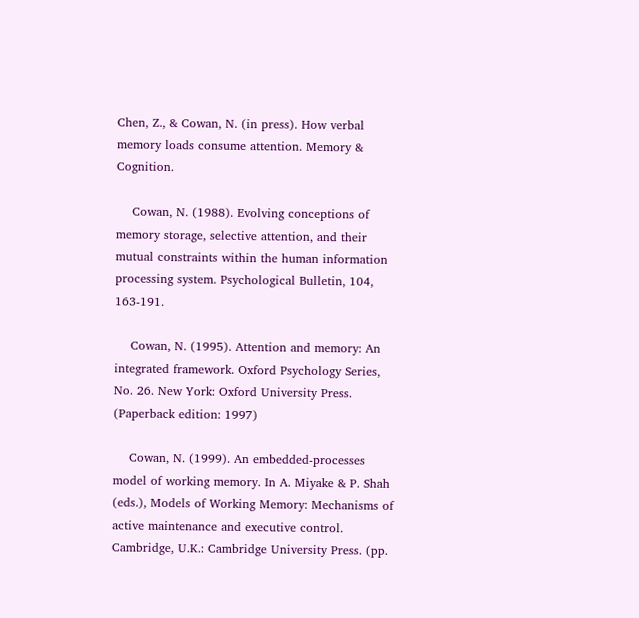Chen, Z., & Cowan, N. (in press). How verbal memory loads consume attention. Memory & Cognition.

    Cowan, N. (1988). Evolving conceptions of memory storage, selective attention, and their mutual constraints within the human information processing system. Psychological Bulletin, 104, 163-191.

    Cowan, N. (1995). Attention and memory: An integrated framework. Oxford Psychology Series, No. 26. New York: Oxford University Press. (Paperback edition: 1997)

    Cowan, N. (1999). An embedded-processes model of working memory. In A. Miyake & P. Shah (eds.), Models of Working Memory: Mechanisms of active maintenance and executive control. Cambridge, U.K.: Cambridge University Press. (pp.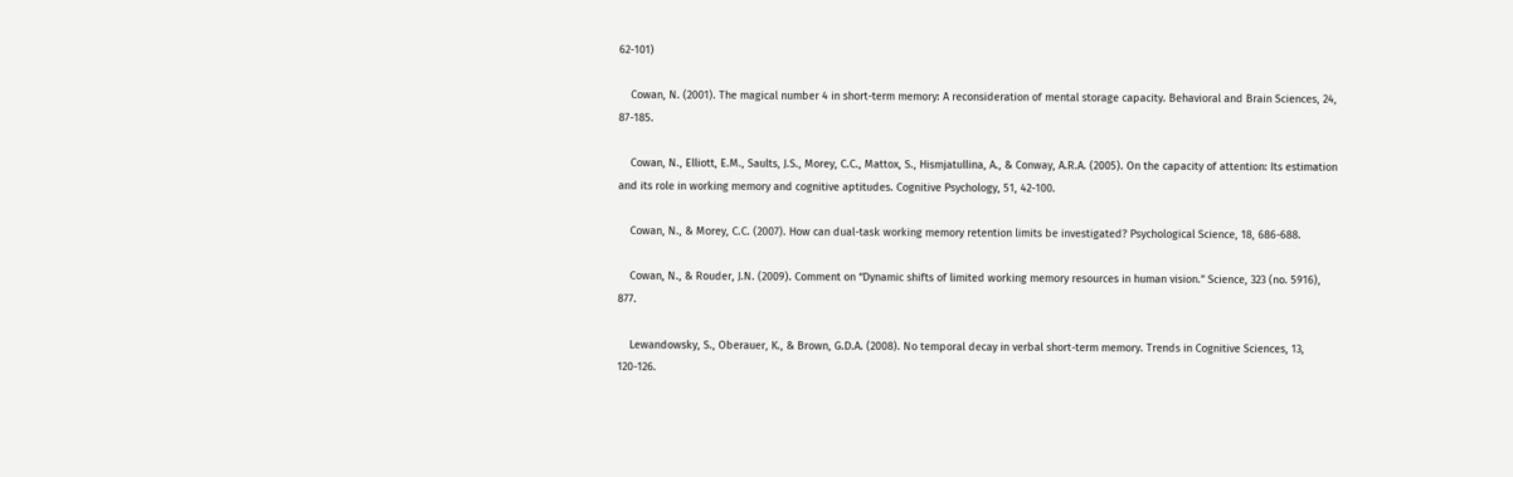62-101)

    Cowan, N. (2001). The magical number 4 in short-term memory: A reconsideration of mental storage capacity. Behavioral and Brain Sciences, 24, 87-185.

    Cowan, N., Elliott, E.M., Saults, J.S., Morey, C.C., Mattox, S., Hismjatullina, A., & Conway, A.R.A. (2005). On the capacity of attention: Its estimation and its role in working memory and cognitive aptitudes. Cognitive Psychology, 51, 42-100.

    Cowan, N., & Morey, C.C. (2007). How can dual-task working memory retention limits be investigated? Psychological Science, 18, 686-688.

    Cowan, N., & Rouder, J.N. (2009). Comment on “Dynamic shifts of limited working memory resources in human vision.” Science, 323 (no. 5916), 877.

    Lewandowsky, S., Oberauer, K., & Brown, G.D.A. (2008). No temporal decay in verbal short-term memory. Trends in Cognitive Sciences, 13, 120-126.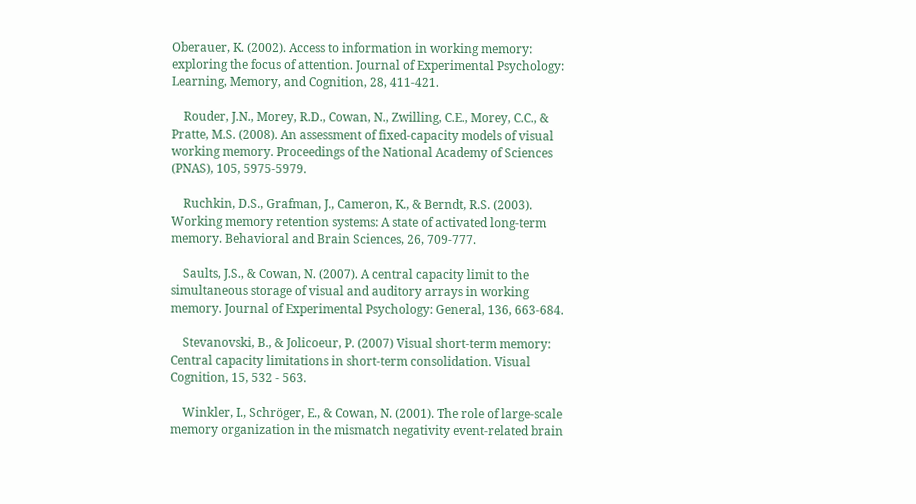Oberauer, K. (2002). Access to information in working memory: exploring the focus of attention. Journal of Experimental Psychology: Learning, Memory, and Cognition, 28, 411-421.

    Rouder, J.N., Morey, R.D., Cowan, N., Zwilling, C.E., Morey, C.C., & Pratte, M.S. (2008). An assessment of fixed-capacity models of visual working memory. Proceedings of the National Academy of Sciences (PNAS), 105, 5975-5979.

    Ruchkin, D.S., Grafman, J., Cameron, K., & Berndt, R.S. (2003). Working memory retention systems: A state of activated long-term memory. Behavioral and Brain Sciences, 26, 709-777.

    Saults, J.S., & Cowan, N. (2007). A central capacity limit to the simultaneous storage of visual and auditory arrays in working memory. Journal of Experimental Psychology: General, 136, 663-684.

    Stevanovski, B., & Jolicoeur, P. (2007) Visual short-term memory: Central capacity limitations in short-term consolidation. Visual Cognition, 15, 532 - 563.

    Winkler, I., Schröger, E., & Cowan, N. (2001). The role of large-scale memory organization in the mismatch negativity event-related brain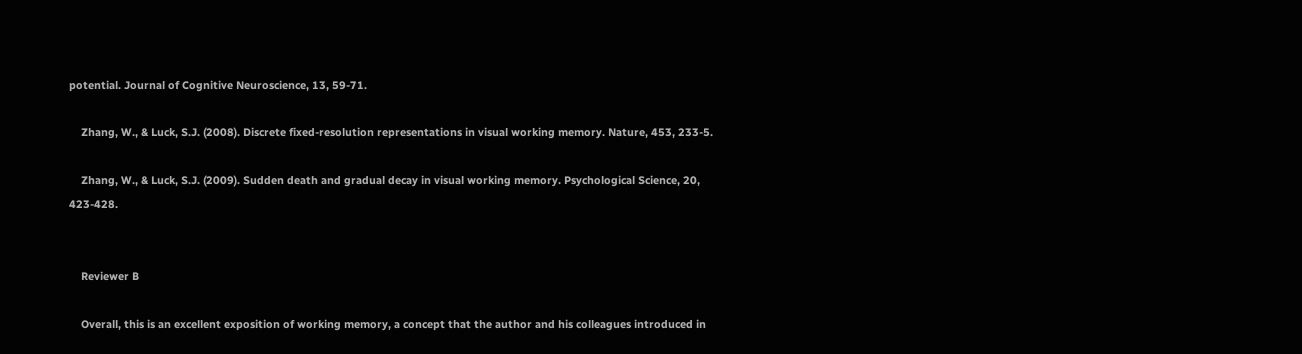potential. Journal of Cognitive Neuroscience, 13, 59-71.

    Zhang, W., & Luck, S.J. (2008). Discrete fixed-resolution representations in visual working memory. Nature, 453, 233-5.

    Zhang, W., & Luck, S.J. (2009). Sudden death and gradual decay in visual working memory. Psychological Science, 20, 423-428.


    Reviewer B

    Overall, this is an excellent exposition of working memory, a concept that the author and his colleagues introduced in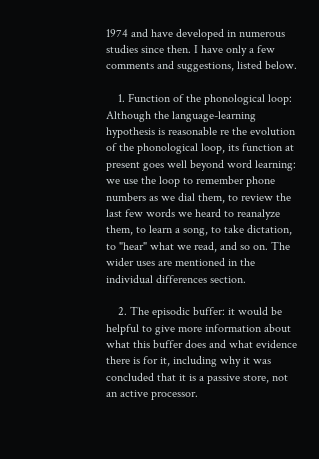1974 and have developed in numerous studies since then. I have only a few comments and suggestions, listed below.

    1. Function of the phonological loop: Although the language-learning hypothesis is reasonable re the evolution of the phonological loop, its function at present goes well beyond word learning: we use the loop to remember phone numbers as we dial them, to review the last few words we heard to reanalyze them, to learn a song, to take dictation, to "hear" what we read, and so on. The wider uses are mentioned in the individual differences section.

    2. The episodic buffer: it would be helpful to give more information about what this buffer does and what evidence there is for it, including why it was concluded that it is a passive store, not an active processor.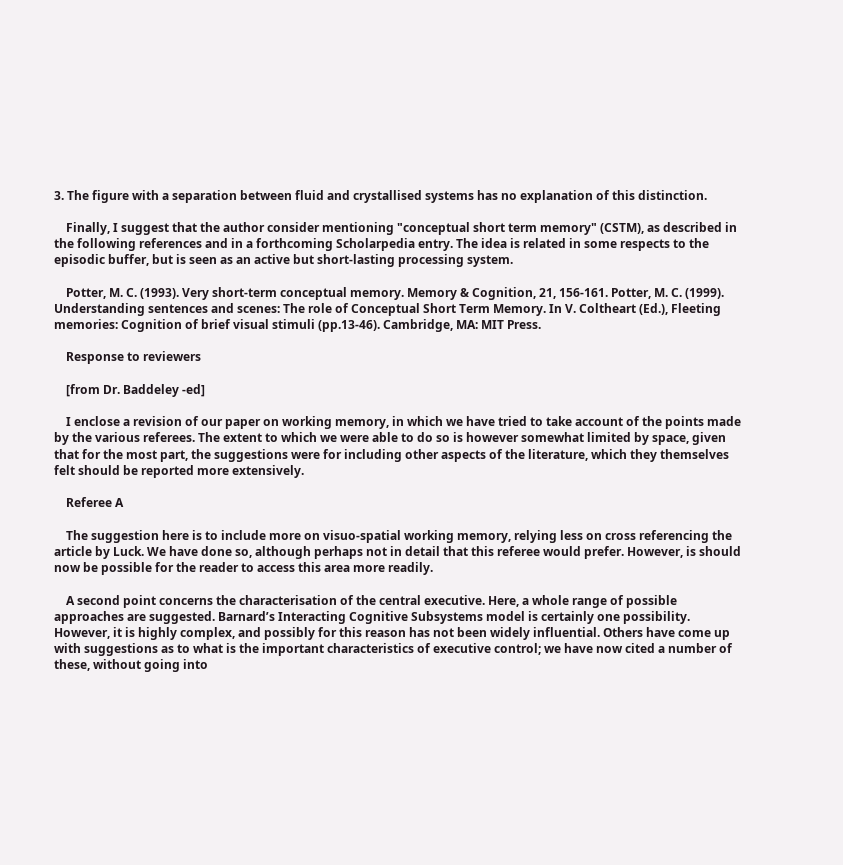3. The figure with a separation between fluid and crystallised systems has no explanation of this distinction.

    Finally, I suggest that the author consider mentioning "conceptual short term memory" (CSTM), as described in the following references and in a forthcoming Scholarpedia entry. The idea is related in some respects to the episodic buffer, but is seen as an active but short-lasting processing system.

    Potter, M. C. (1993). Very short-term conceptual memory. Memory & Cognition, 21, 156-161. Potter, M. C. (1999). Understanding sentences and scenes: The role of Conceptual Short Term Memory. In V. Coltheart (Ed.), Fleeting memories: Cognition of brief visual stimuli (pp.13-46). Cambridge, MA: MIT Press.

    Response to reviewers

    [from Dr. Baddeley -ed]

    I enclose a revision of our paper on working memory, in which we have tried to take account of the points made by the various referees. The extent to which we were able to do so is however somewhat limited by space, given that for the most part, the suggestions were for including other aspects of the literature, which they themselves felt should be reported more extensively.

    Referee A

    The suggestion here is to include more on visuo-spatial working memory, relying less on cross referencing the article by Luck. We have done so, although perhaps not in detail that this referee would prefer. However, is should now be possible for the reader to access this area more readily.

    A second point concerns the characterisation of the central executive. Here, a whole range of possible approaches are suggested. Barnard’s Interacting Cognitive Subsystems model is certainly one possibility. However, it is highly complex, and possibly for this reason has not been widely influential. Others have come up with suggestions as to what is the important characteristics of executive control; we have now cited a number of these, without going into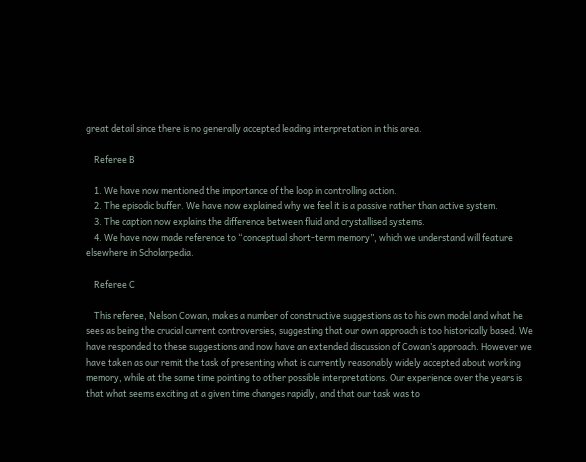great detail since there is no generally accepted leading interpretation in this area.

    Referee B

    1. We have now mentioned the importance of the loop in controlling action.
    2. The episodic buffer. We have now explained why we feel it is a passive rather than active system.
    3. The caption now explains the difference between fluid and crystallised systems.
    4. We have now made reference to “conceptual short-term memory”, which we understand will feature elsewhere in Scholarpedia.

    Referee C

    This referee, Nelson Cowan, makes a number of constructive suggestions as to his own model and what he sees as being the crucial current controversies, suggesting that our own approach is too historically based. We have responded to these suggestions and now have an extended discussion of Cowan’s approach. However we have taken as our remit the task of presenting what is currently reasonably widely accepted about working memory, while at the same time pointing to other possible interpretations. Our experience over the years is that what seems exciting at a given time changes rapidly, and that our task was to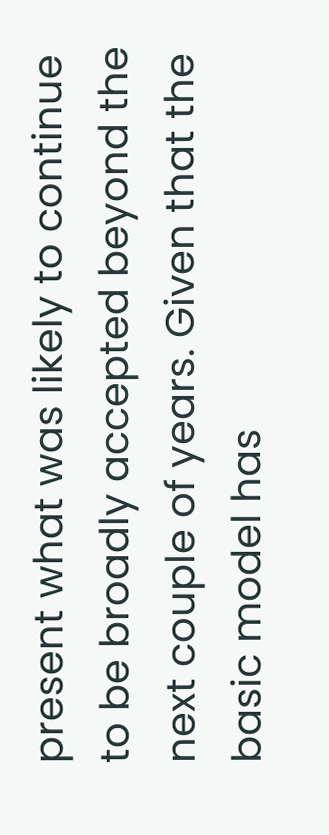present what was likely to continue to be broadly accepted beyond the next couple of years. Given that the basic model has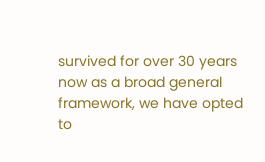survived for over 30 years now as a broad general framework, we have opted to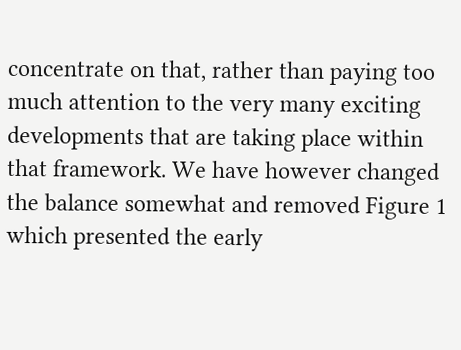concentrate on that, rather than paying too much attention to the very many exciting developments that are taking place within that framework. We have however changed the balance somewhat and removed Figure 1 which presented the early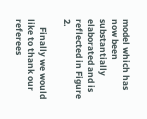model which has now been substantially elaborated and is reflected in Figure 2.

    Finally we would like to thank our referees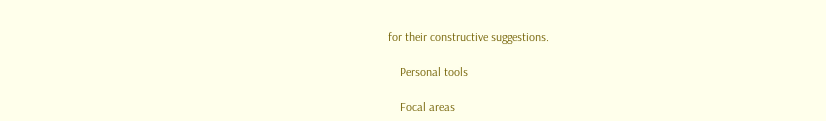for their constructive suggestions.

    Personal tools

    Focal areas